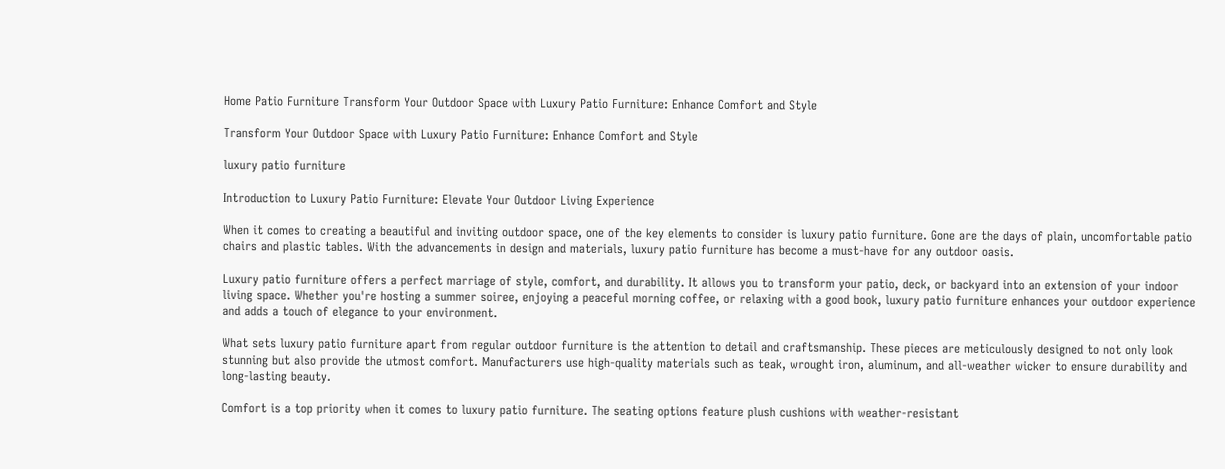Home Patio Furniture Transform Your Outdoor Space with Luxury Patio Furniture: Enhance Comfort and Style

Transform Your Outdoor Space with Luxury Patio Furniture: Enhance Comfort and Style

luxury patio furniture

Introduction to Luxury Patio Furniture: Elevate Your Outdoor Living Experience

When it comes to creating a beautiful and inviting outdoor space, one of the key elements to consider is luxury patio furniture. Gone are the days of plain, uncomfortable patio chairs and plastic tables. With the advancements in design and materials, luxury patio furniture has become a must-have for any outdoor oasis.

Luxury patio furniture offers a perfect marriage of style, comfort, and durability. It allows you to transform your patio, deck, or backyard into an extension of your indoor living space. Whether you're hosting a summer soiree, enjoying a peaceful morning coffee, or relaxing with a good book, luxury patio furniture enhances your outdoor experience and adds a touch of elegance to your environment.

What sets luxury patio furniture apart from regular outdoor furniture is the attention to detail and craftsmanship. These pieces are meticulously designed to not only look stunning but also provide the utmost comfort. Manufacturers use high-quality materials such as teak, wrought iron, aluminum, and all-weather wicker to ensure durability and long-lasting beauty.

Comfort is a top priority when it comes to luxury patio furniture. The seating options feature plush cushions with weather-resistant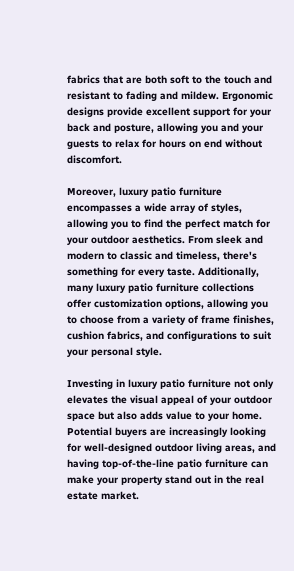fabrics that are both soft to the touch and resistant to fading and mildew. Ergonomic designs provide excellent support for your back and posture, allowing you and your guests to relax for hours on end without discomfort.

Moreover, luxury patio furniture encompasses a wide array of styles, allowing you to find the perfect match for your outdoor aesthetics. From sleek and modern to classic and timeless, there's something for every taste. Additionally, many luxury patio furniture collections offer customization options, allowing you to choose from a variety of frame finishes, cushion fabrics, and configurations to suit your personal style.

Investing in luxury patio furniture not only elevates the visual appeal of your outdoor space but also adds value to your home. Potential buyers are increasingly looking for well-designed outdoor living areas, and having top-of-the-line patio furniture can make your property stand out in the real estate market.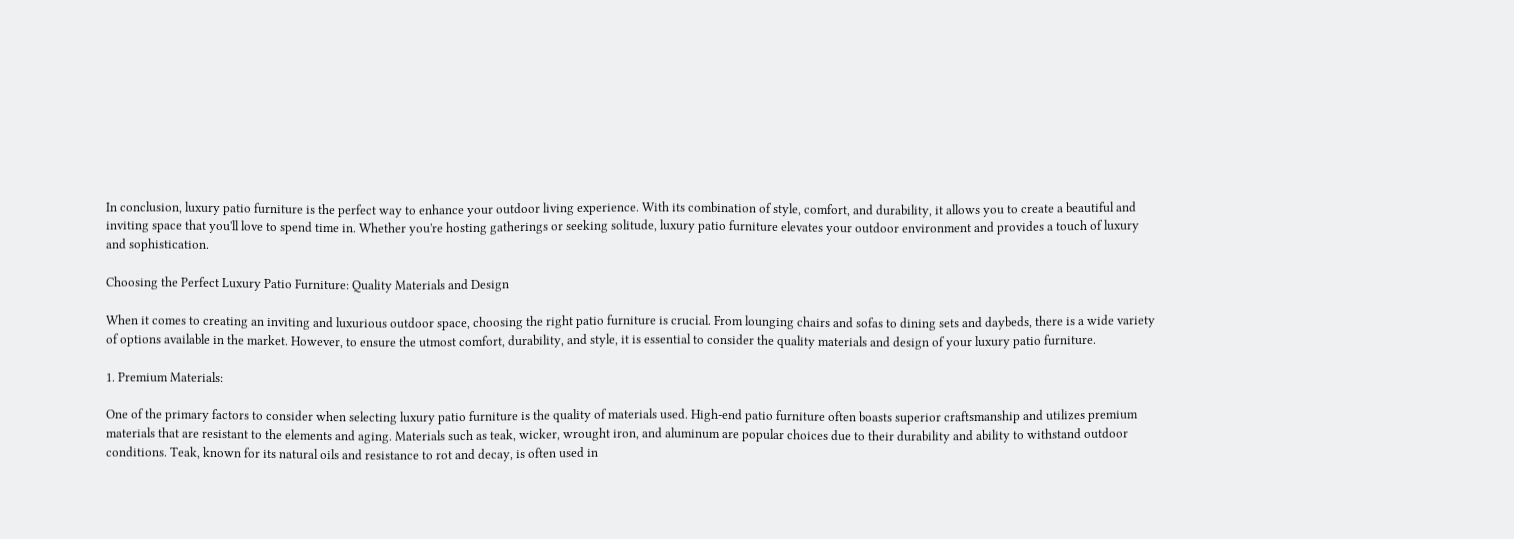In conclusion, luxury patio furniture is the perfect way to enhance your outdoor living experience. With its combination of style, comfort, and durability, it allows you to create a beautiful and inviting space that you'll love to spend time in. Whether you're hosting gatherings or seeking solitude, luxury patio furniture elevates your outdoor environment and provides a touch of luxury and sophistication.

Choosing the Perfect Luxury Patio Furniture: Quality Materials and Design

When it comes to creating an inviting and luxurious outdoor space, choosing the right patio furniture is crucial. From lounging chairs and sofas to dining sets and daybeds, there is a wide variety of options available in the market. However, to ensure the utmost comfort, durability, and style, it is essential to consider the quality materials and design of your luxury patio furniture.

1. Premium Materials:

One of the primary factors to consider when selecting luxury patio furniture is the quality of materials used. High-end patio furniture often boasts superior craftsmanship and utilizes premium materials that are resistant to the elements and aging. Materials such as teak, wicker, wrought iron, and aluminum are popular choices due to their durability and ability to withstand outdoor conditions. Teak, known for its natural oils and resistance to rot and decay, is often used in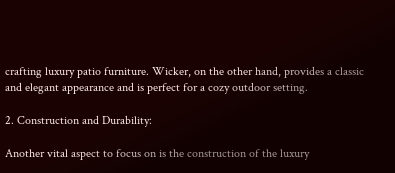crafting luxury patio furniture. Wicker, on the other hand, provides a classic and elegant appearance and is perfect for a cozy outdoor setting.

2. Construction and Durability:

Another vital aspect to focus on is the construction of the luxury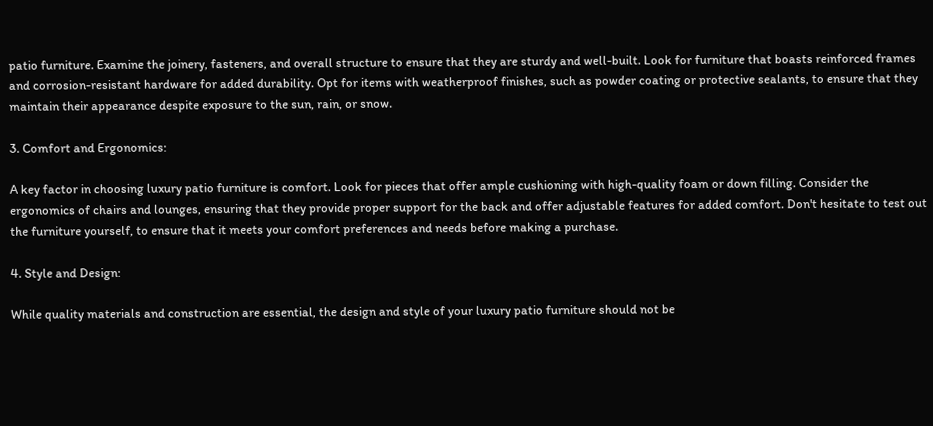patio furniture. Examine the joinery, fasteners, and overall structure to ensure that they are sturdy and well-built. Look for furniture that boasts reinforced frames and corrosion-resistant hardware for added durability. Opt for items with weatherproof finishes, such as powder coating or protective sealants, to ensure that they maintain their appearance despite exposure to the sun, rain, or snow.

3. Comfort and Ergonomics:

A key factor in choosing luxury patio furniture is comfort. Look for pieces that offer ample cushioning with high-quality foam or down filling. Consider the ergonomics of chairs and lounges, ensuring that they provide proper support for the back and offer adjustable features for added comfort. Don't hesitate to test out the furniture yourself, to ensure that it meets your comfort preferences and needs before making a purchase.

4. Style and Design:

While quality materials and construction are essential, the design and style of your luxury patio furniture should not be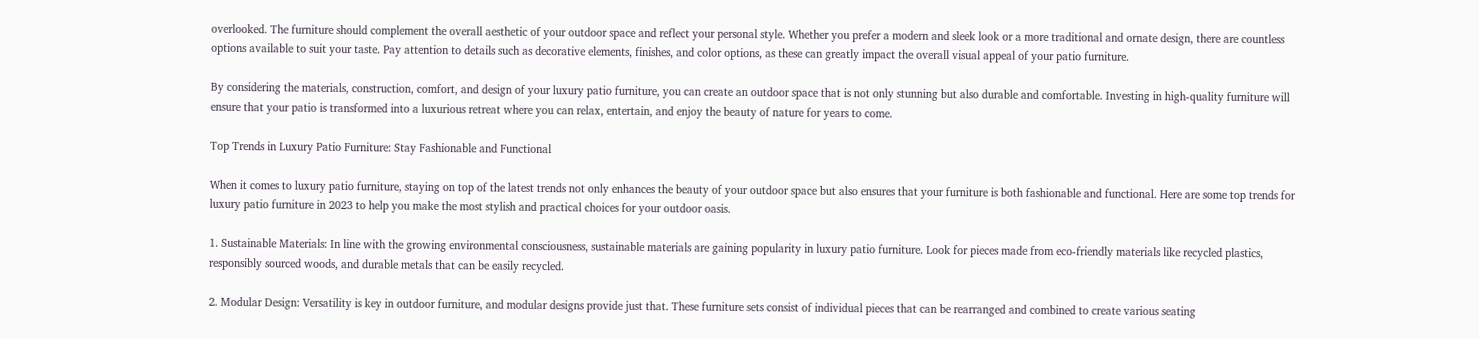overlooked. The furniture should complement the overall aesthetic of your outdoor space and reflect your personal style. Whether you prefer a modern and sleek look or a more traditional and ornate design, there are countless options available to suit your taste. Pay attention to details such as decorative elements, finishes, and color options, as these can greatly impact the overall visual appeal of your patio furniture.

By considering the materials, construction, comfort, and design of your luxury patio furniture, you can create an outdoor space that is not only stunning but also durable and comfortable. Investing in high-quality furniture will ensure that your patio is transformed into a luxurious retreat where you can relax, entertain, and enjoy the beauty of nature for years to come.

Top Trends in Luxury Patio Furniture: Stay Fashionable and Functional

When it comes to luxury patio furniture, staying on top of the latest trends not only enhances the beauty of your outdoor space but also ensures that your furniture is both fashionable and functional. Here are some top trends for luxury patio furniture in 2023 to help you make the most stylish and practical choices for your outdoor oasis.

1. Sustainable Materials: In line with the growing environmental consciousness, sustainable materials are gaining popularity in luxury patio furniture. Look for pieces made from eco-friendly materials like recycled plastics, responsibly sourced woods, and durable metals that can be easily recycled.

2. Modular Design: Versatility is key in outdoor furniture, and modular designs provide just that. These furniture sets consist of individual pieces that can be rearranged and combined to create various seating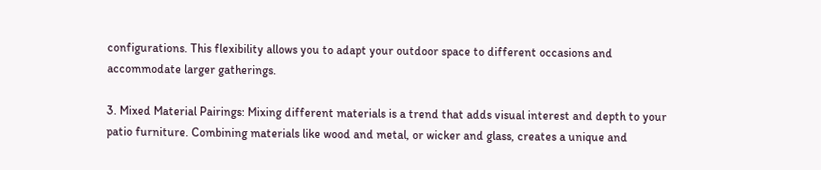configurations. This flexibility allows you to adapt your outdoor space to different occasions and accommodate larger gatherings.

3. Mixed Material Pairings: Mixing different materials is a trend that adds visual interest and depth to your patio furniture. Combining materials like wood and metal, or wicker and glass, creates a unique and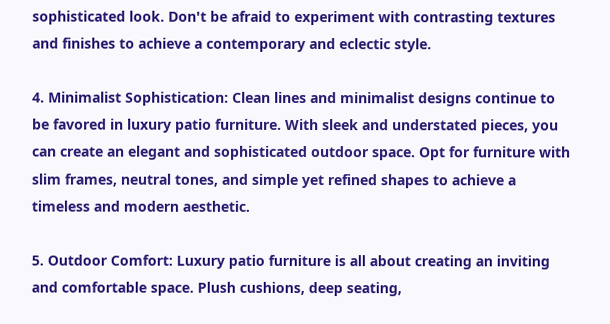sophisticated look. Don't be afraid to experiment with contrasting textures and finishes to achieve a contemporary and eclectic style.

4. Minimalist Sophistication: Clean lines and minimalist designs continue to be favored in luxury patio furniture. With sleek and understated pieces, you can create an elegant and sophisticated outdoor space. Opt for furniture with slim frames, neutral tones, and simple yet refined shapes to achieve a timeless and modern aesthetic.

5. Outdoor Comfort: Luxury patio furniture is all about creating an inviting and comfortable space. Plush cushions, deep seating,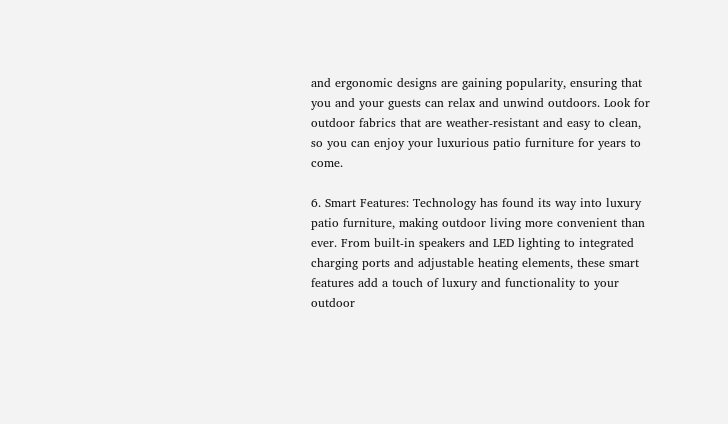and ergonomic designs are gaining popularity, ensuring that you and your guests can relax and unwind outdoors. Look for outdoor fabrics that are weather-resistant and easy to clean, so you can enjoy your luxurious patio furniture for years to come.

6. Smart Features: Technology has found its way into luxury patio furniture, making outdoor living more convenient than ever. From built-in speakers and LED lighting to integrated charging ports and adjustable heating elements, these smart features add a touch of luxury and functionality to your outdoor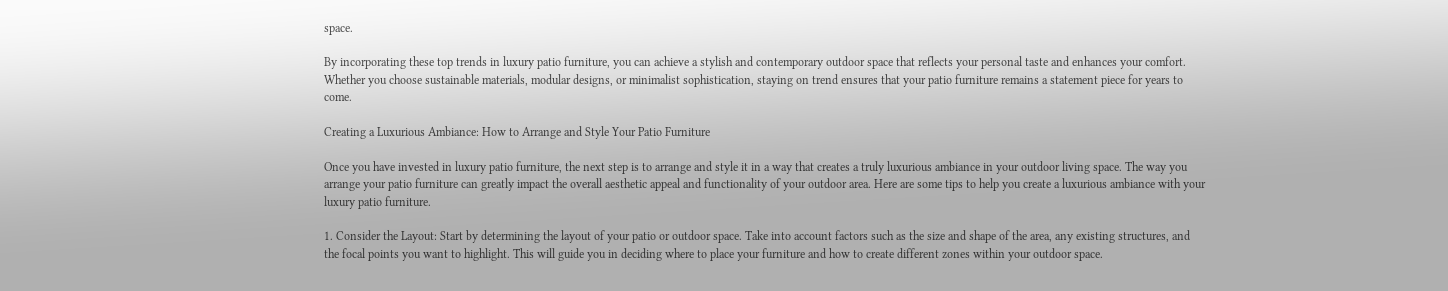space.

By incorporating these top trends in luxury patio furniture, you can achieve a stylish and contemporary outdoor space that reflects your personal taste and enhances your comfort. Whether you choose sustainable materials, modular designs, or minimalist sophistication, staying on trend ensures that your patio furniture remains a statement piece for years to come.

Creating a Luxurious Ambiance: How to Arrange and Style Your Patio Furniture

Once you have invested in luxury patio furniture, the next step is to arrange and style it in a way that creates a truly luxurious ambiance in your outdoor living space. The way you arrange your patio furniture can greatly impact the overall aesthetic appeal and functionality of your outdoor area. Here are some tips to help you create a luxurious ambiance with your luxury patio furniture.

1. Consider the Layout: Start by determining the layout of your patio or outdoor space. Take into account factors such as the size and shape of the area, any existing structures, and the focal points you want to highlight. This will guide you in deciding where to place your furniture and how to create different zones within your outdoor space.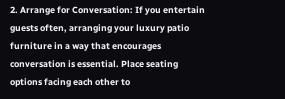2. Arrange for Conversation: If you entertain guests often, arranging your luxury patio furniture in a way that encourages conversation is essential. Place seating options facing each other to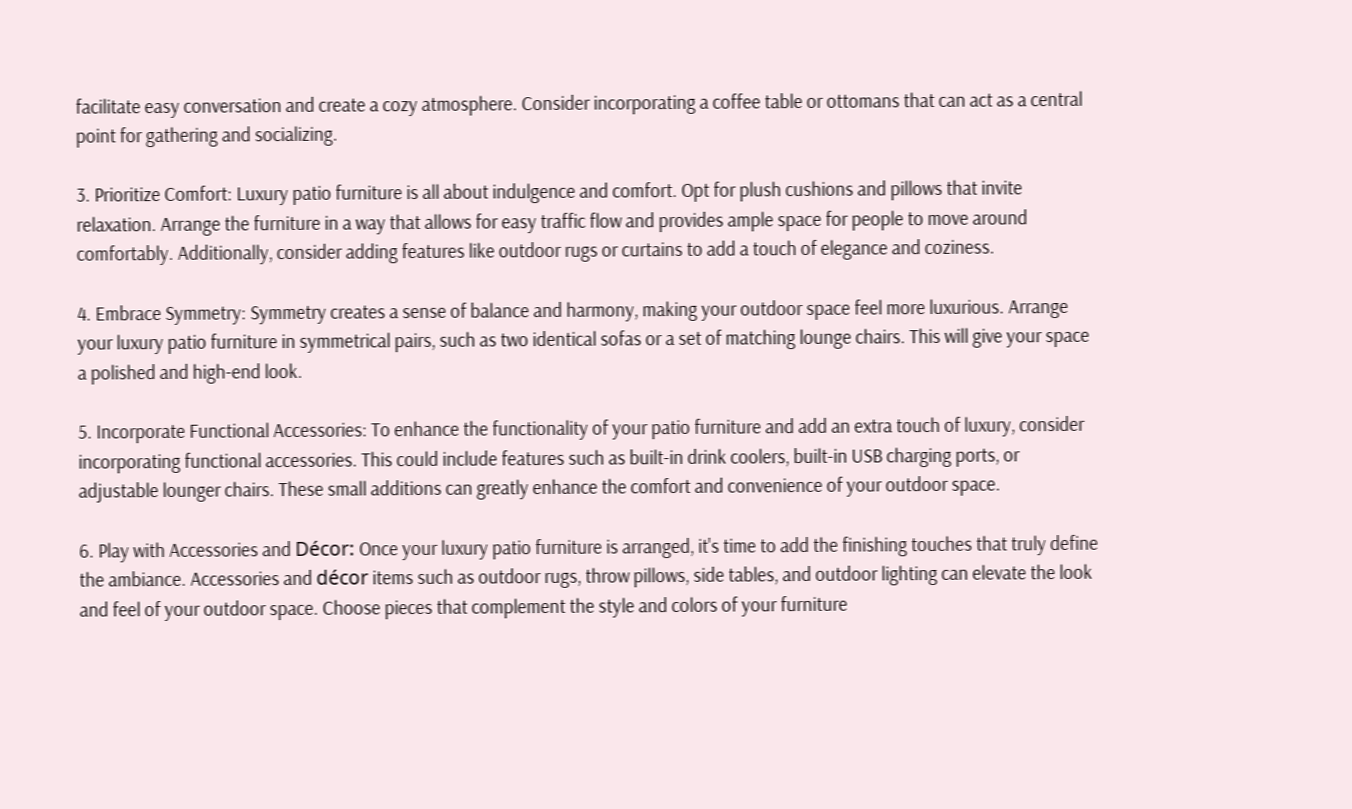facilitate easy conversation and create a cozy atmosphere. Consider incorporating a coffee table or ottomans that can act as a central point for gathering and socializing.

3. Prioritize Comfort: Luxury patio furniture is all about indulgence and comfort. Opt for plush cushions and pillows that invite relaxation. Arrange the furniture in a way that allows for easy traffic flow and provides ample space for people to move around comfortably. Additionally, consider adding features like outdoor rugs or curtains to add a touch of elegance and coziness.

4. Embrace Symmetry: Symmetry creates a sense of balance and harmony, making your outdoor space feel more luxurious. Arrange your luxury patio furniture in symmetrical pairs, such as two identical sofas or a set of matching lounge chairs. This will give your space a polished and high-end look.

5. Incorporate Functional Accessories: To enhance the functionality of your patio furniture and add an extra touch of luxury, consider incorporating functional accessories. This could include features such as built-in drink coolers, built-in USB charging ports, or adjustable lounger chairs. These small additions can greatly enhance the comfort and convenience of your outdoor space.

6. Play with Accessories and Décor: Once your luxury patio furniture is arranged, it's time to add the finishing touches that truly define the ambiance. Accessories and décor items such as outdoor rugs, throw pillows, side tables, and outdoor lighting can elevate the look and feel of your outdoor space. Choose pieces that complement the style and colors of your furniture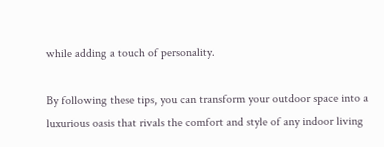while adding a touch of personality.

By following these tips, you can transform your outdoor space into a luxurious oasis that rivals the comfort and style of any indoor living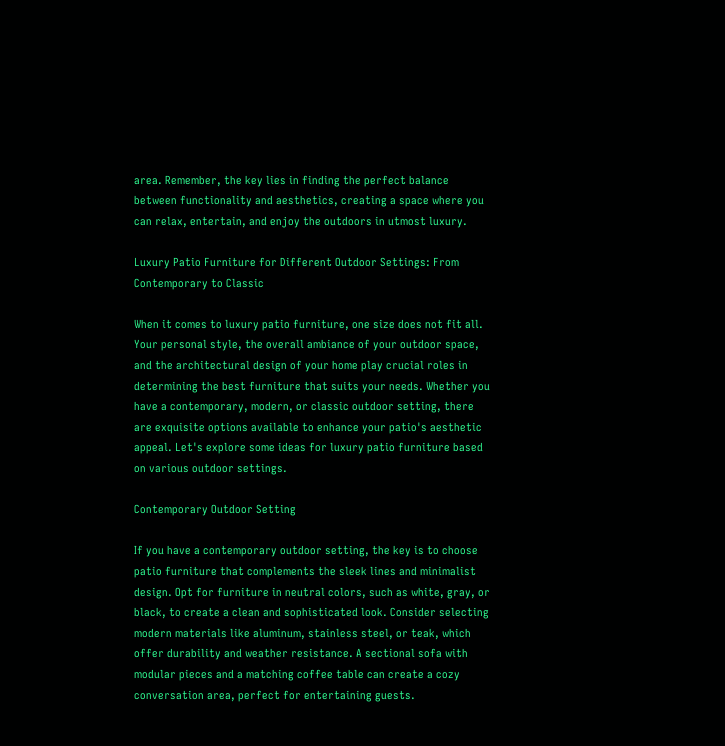area. Remember, the key lies in finding the perfect balance between functionality and aesthetics, creating a space where you can relax, entertain, and enjoy the outdoors in utmost luxury.

Luxury Patio Furniture for Different Outdoor Settings: From Contemporary to Classic

When it comes to luxury patio furniture, one size does not fit all. Your personal style, the overall ambiance of your outdoor space, and the architectural design of your home play crucial roles in determining the best furniture that suits your needs. Whether you have a contemporary, modern, or classic outdoor setting, there are exquisite options available to enhance your patio's aesthetic appeal. Let's explore some ideas for luxury patio furniture based on various outdoor settings.

Contemporary Outdoor Setting

If you have a contemporary outdoor setting, the key is to choose patio furniture that complements the sleek lines and minimalist design. Opt for furniture in neutral colors, such as white, gray, or black, to create a clean and sophisticated look. Consider selecting modern materials like aluminum, stainless steel, or teak, which offer durability and weather resistance. A sectional sofa with modular pieces and a matching coffee table can create a cozy conversation area, perfect for entertaining guests.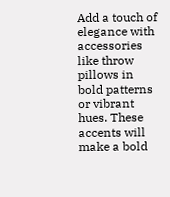Add a touch of elegance with accessories like throw pillows in bold patterns or vibrant hues. These accents will make a bold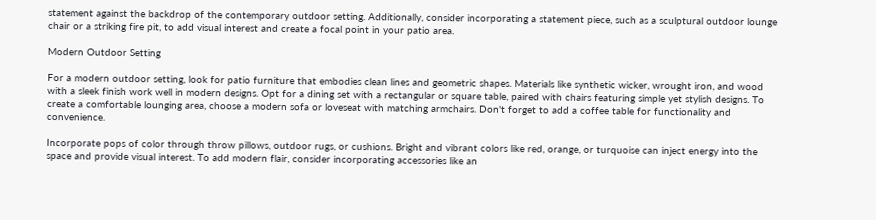statement against the backdrop of the contemporary outdoor setting. Additionally, consider incorporating a statement piece, such as a sculptural outdoor lounge chair or a striking fire pit, to add visual interest and create a focal point in your patio area.

Modern Outdoor Setting

For a modern outdoor setting, look for patio furniture that embodies clean lines and geometric shapes. Materials like synthetic wicker, wrought iron, and wood with a sleek finish work well in modern designs. Opt for a dining set with a rectangular or square table, paired with chairs featuring simple yet stylish designs. To create a comfortable lounging area, choose a modern sofa or loveseat with matching armchairs. Don't forget to add a coffee table for functionality and convenience.

Incorporate pops of color through throw pillows, outdoor rugs, or cushions. Bright and vibrant colors like red, orange, or turquoise can inject energy into the space and provide visual interest. To add modern flair, consider incorporating accessories like an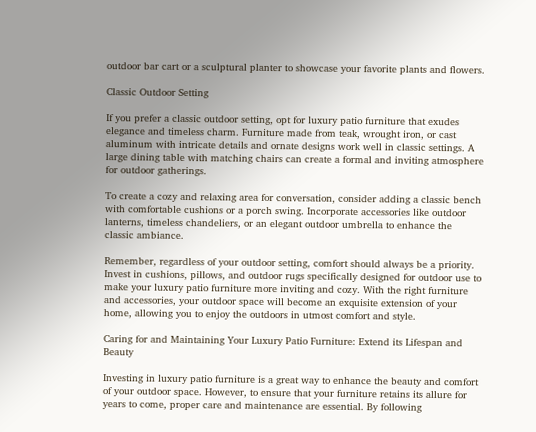outdoor bar cart or a sculptural planter to showcase your favorite plants and flowers.

Classic Outdoor Setting

If you prefer a classic outdoor setting, opt for luxury patio furniture that exudes elegance and timeless charm. Furniture made from teak, wrought iron, or cast aluminum with intricate details and ornate designs work well in classic settings. A large dining table with matching chairs can create a formal and inviting atmosphere for outdoor gatherings.

To create a cozy and relaxing area for conversation, consider adding a classic bench with comfortable cushions or a porch swing. Incorporate accessories like outdoor lanterns, timeless chandeliers, or an elegant outdoor umbrella to enhance the classic ambiance.

Remember, regardless of your outdoor setting, comfort should always be a priority. Invest in cushions, pillows, and outdoor rugs specifically designed for outdoor use to make your luxury patio furniture more inviting and cozy. With the right furniture and accessories, your outdoor space will become an exquisite extension of your home, allowing you to enjoy the outdoors in utmost comfort and style.

Caring for and Maintaining Your Luxury Patio Furniture: Extend its Lifespan and Beauty

Investing in luxury patio furniture is a great way to enhance the beauty and comfort of your outdoor space. However, to ensure that your furniture retains its allure for years to come, proper care and maintenance are essential. By following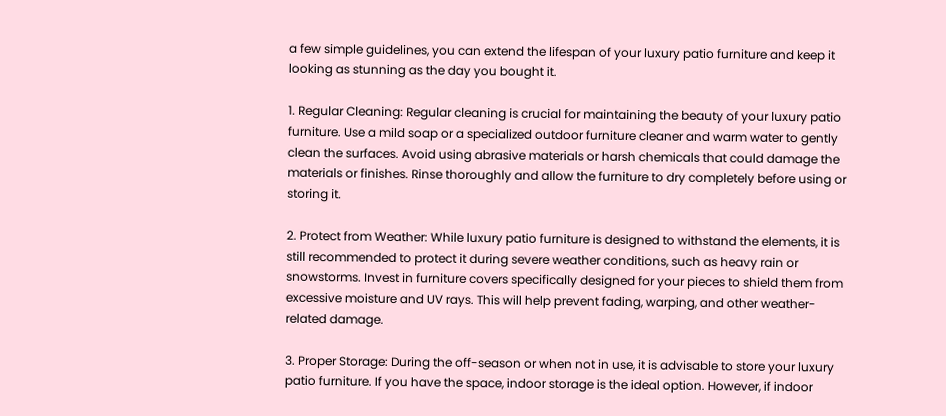a few simple guidelines, you can extend the lifespan of your luxury patio furniture and keep it looking as stunning as the day you bought it.

1. Regular Cleaning: Regular cleaning is crucial for maintaining the beauty of your luxury patio furniture. Use a mild soap or a specialized outdoor furniture cleaner and warm water to gently clean the surfaces. Avoid using abrasive materials or harsh chemicals that could damage the materials or finishes. Rinse thoroughly and allow the furniture to dry completely before using or storing it.

2. Protect from Weather: While luxury patio furniture is designed to withstand the elements, it is still recommended to protect it during severe weather conditions, such as heavy rain or snowstorms. Invest in furniture covers specifically designed for your pieces to shield them from excessive moisture and UV rays. This will help prevent fading, warping, and other weather-related damage.

3. Proper Storage: During the off-season or when not in use, it is advisable to store your luxury patio furniture. If you have the space, indoor storage is the ideal option. However, if indoor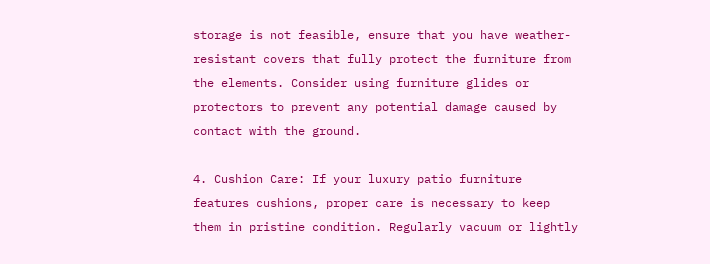storage is not feasible, ensure that you have weather-resistant covers that fully protect the furniture from the elements. Consider using furniture glides or protectors to prevent any potential damage caused by contact with the ground.

4. Cushion Care: If your luxury patio furniture features cushions, proper care is necessary to keep them in pristine condition. Regularly vacuum or lightly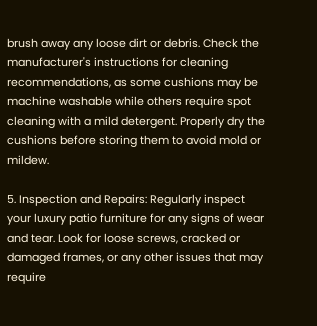brush away any loose dirt or debris. Check the manufacturer's instructions for cleaning recommendations, as some cushions may be machine washable while others require spot cleaning with a mild detergent. Properly dry the cushions before storing them to avoid mold or mildew.

5. Inspection and Repairs: Regularly inspect your luxury patio furniture for any signs of wear and tear. Look for loose screws, cracked or damaged frames, or any other issues that may require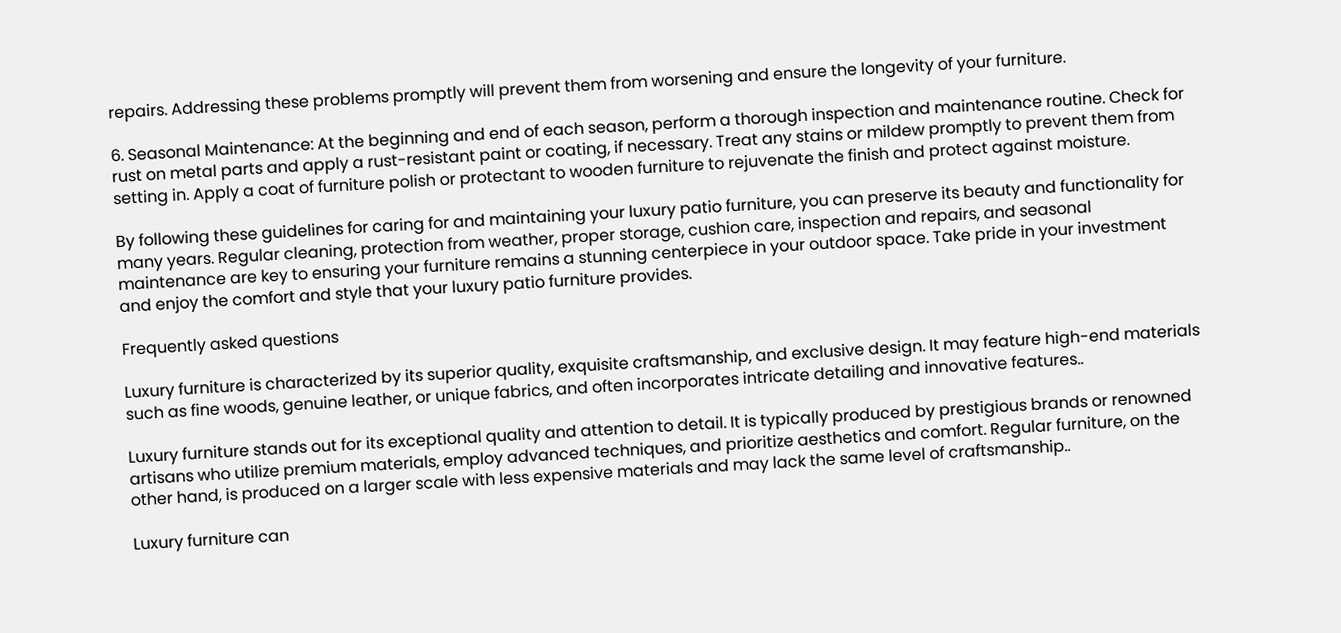repairs. Addressing these problems promptly will prevent them from worsening and ensure the longevity of your furniture.

6. Seasonal Maintenance: At the beginning and end of each season, perform a thorough inspection and maintenance routine. Check for rust on metal parts and apply a rust-resistant paint or coating, if necessary. Treat any stains or mildew promptly to prevent them from setting in. Apply a coat of furniture polish or protectant to wooden furniture to rejuvenate the finish and protect against moisture.

By following these guidelines for caring for and maintaining your luxury patio furniture, you can preserve its beauty and functionality for many years. Regular cleaning, protection from weather, proper storage, cushion care, inspection and repairs, and seasonal maintenance are key to ensuring your furniture remains a stunning centerpiece in your outdoor space. Take pride in your investment and enjoy the comfort and style that your luxury patio furniture provides.

Frequently asked questions

Luxury furniture is characterized by its superior quality, exquisite craftsmanship, and exclusive design. It may feature high-end materials such as fine woods, genuine leather, or unique fabrics, and often incorporates intricate detailing and innovative features..

Luxury furniture stands out for its exceptional quality and attention to detail. It is typically produced by prestigious brands or renowned artisans who utilize premium materials, employ advanced techniques, and prioritize aesthetics and comfort. Regular furniture, on the other hand, is produced on a larger scale with less expensive materials and may lack the same level of craftsmanship..

Luxury furniture can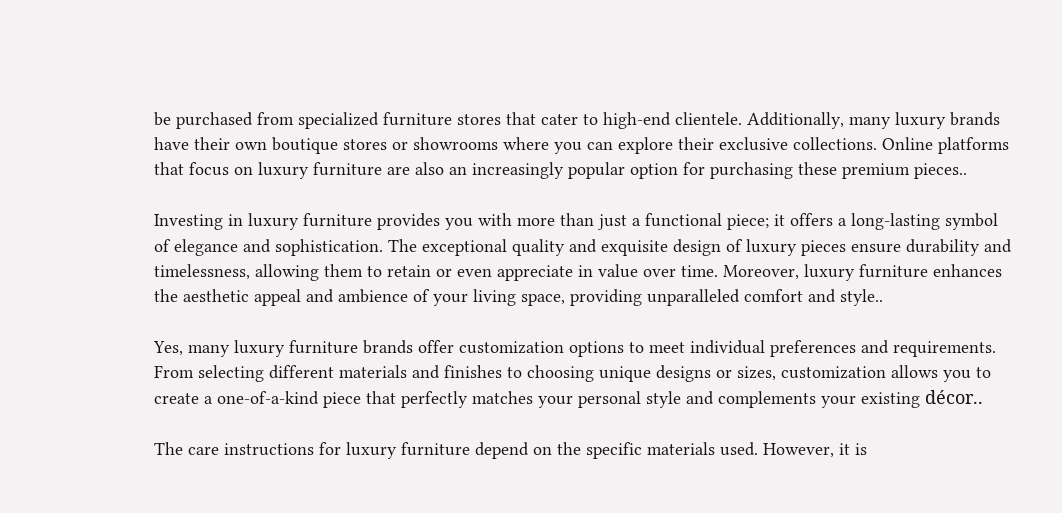be purchased from specialized furniture stores that cater to high-end clientele. Additionally, many luxury brands have their own boutique stores or showrooms where you can explore their exclusive collections. Online platforms that focus on luxury furniture are also an increasingly popular option for purchasing these premium pieces..

Investing in luxury furniture provides you with more than just a functional piece; it offers a long-lasting symbol of elegance and sophistication. The exceptional quality and exquisite design of luxury pieces ensure durability and timelessness, allowing them to retain or even appreciate in value over time. Moreover, luxury furniture enhances the aesthetic appeal and ambience of your living space, providing unparalleled comfort and style..

Yes, many luxury furniture brands offer customization options to meet individual preferences and requirements. From selecting different materials and finishes to choosing unique designs or sizes, customization allows you to create a one-of-a-kind piece that perfectly matches your personal style and complements your existing décor..

The care instructions for luxury furniture depend on the specific materials used. However, it is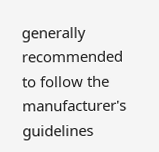generally recommended to follow the manufacturer's guidelines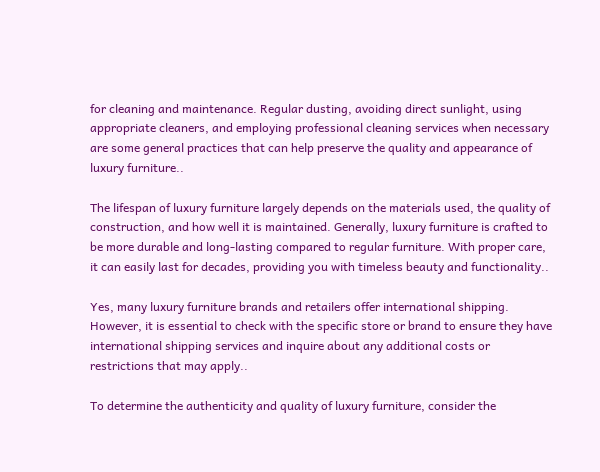for cleaning and maintenance. Regular dusting, avoiding direct sunlight, using appropriate cleaners, and employing professional cleaning services when necessary are some general practices that can help preserve the quality and appearance of luxury furniture..

The lifespan of luxury furniture largely depends on the materials used, the quality of construction, and how well it is maintained. Generally, luxury furniture is crafted to be more durable and long-lasting compared to regular furniture. With proper care, it can easily last for decades, providing you with timeless beauty and functionality..

Yes, many luxury furniture brands and retailers offer international shipping. However, it is essential to check with the specific store or brand to ensure they have international shipping services and inquire about any additional costs or restrictions that may apply..

To determine the authenticity and quality of luxury furniture, consider the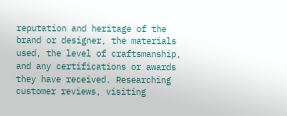reputation and heritage of the brand or designer, the materials used, the level of craftsmanship, and any certifications or awards they have received. Researching customer reviews, visiting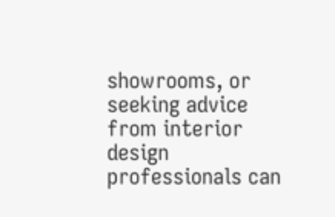showrooms, or seeking advice from interior design professionals can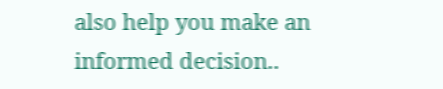also help you make an informed decision..